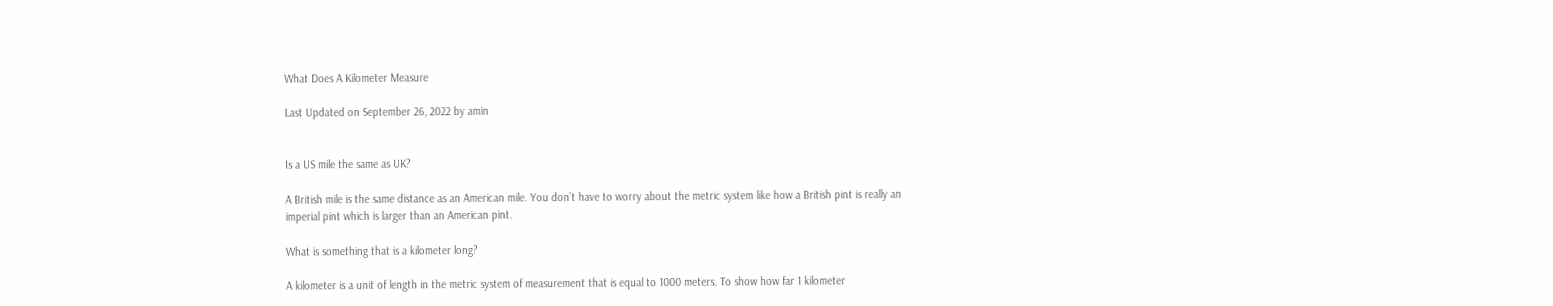What Does A Kilometer Measure

Last Updated on September 26, 2022 by amin


Is a US mile the same as UK?

A British mile is the same distance as an American mile. You don’t have to worry about the metric system like how a British pint is really an imperial pint which is larger than an American pint.

What is something that is a kilometer long?

A kilometer is a unit of length in the metric system of measurement that is equal to 1000 meters. To show how far 1 kilometer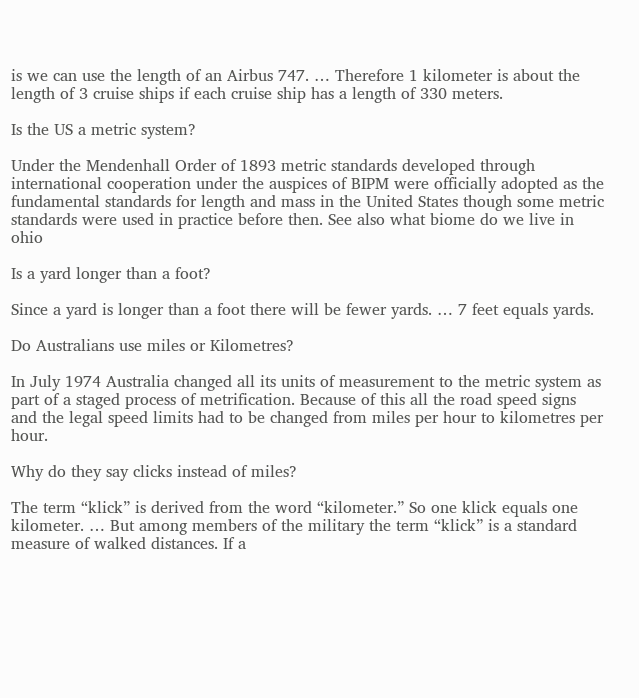is we can use the length of an Airbus 747. … Therefore 1 kilometer is about the length of 3 cruise ships if each cruise ship has a length of 330 meters.

Is the US a metric system?

Under the Mendenhall Order of 1893 metric standards developed through international cooperation under the auspices of BIPM were officially adopted as the fundamental standards for length and mass in the United States though some metric standards were used in practice before then. See also what biome do we live in ohio

Is a yard longer than a foot?

Since a yard is longer than a foot there will be fewer yards. … 7 feet equals yards.

Do Australians use miles or Kilometres?

In July 1974 Australia changed all its units of measurement to the metric system as part of a staged process of metrification. Because of this all the road speed signs and the legal speed limits had to be changed from miles per hour to kilometres per hour.

Why do they say clicks instead of miles?

The term “klick” is derived from the word “kilometer.” So one klick equals one kilometer. … But among members of the military the term “klick” is a standard measure of walked distances. If a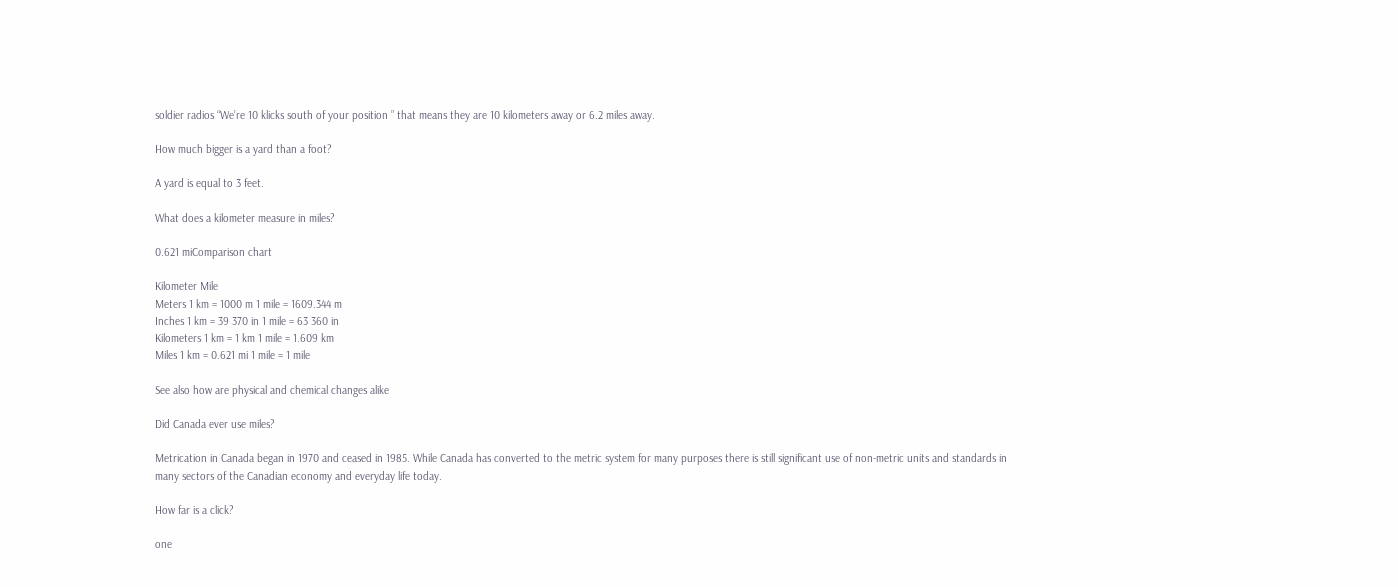soldier radios “We’re 10 klicks south of your position ” that means they are 10 kilometers away or 6.2 miles away.

How much bigger is a yard than a foot?

A yard is equal to 3 feet.

What does a kilometer measure in miles?

0.621 miComparison chart

Kilometer Mile
Meters 1 km = 1000 m 1 mile = 1609.344 m
Inches 1 km = 39 370 in 1 mile = 63 360 in
Kilometers 1 km = 1 km 1 mile = 1.609 km
Miles 1 km = 0.621 mi 1 mile = 1 mile

See also how are physical and chemical changes alike

Did Canada ever use miles?

Metrication in Canada began in 1970 and ceased in 1985. While Canada has converted to the metric system for many purposes there is still significant use of non-metric units and standards in many sectors of the Canadian economy and everyday life today.

How far is a click?

one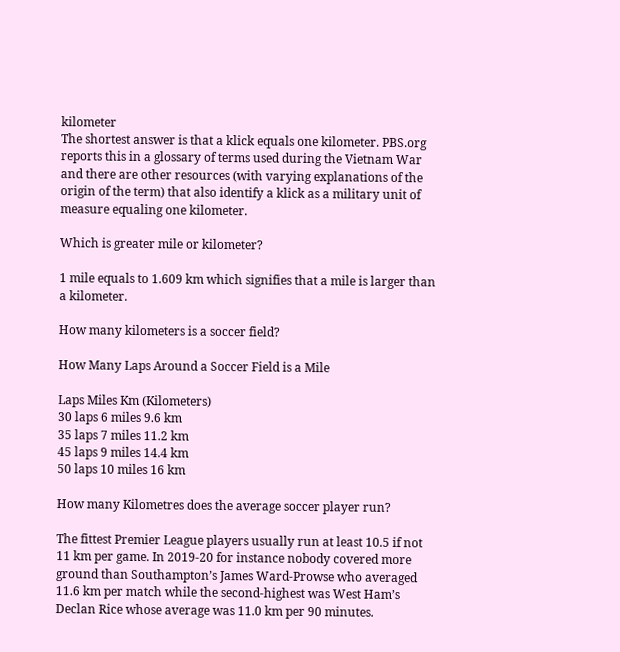kilometer
The shortest answer is that a klick equals one kilometer. PBS.org reports this in a glossary of terms used during the Vietnam War and there are other resources (with varying explanations of the origin of the term) that also identify a klick as a military unit of measure equaling one kilometer.

Which is greater mile or kilometer?

1 mile equals to 1.609 km which signifies that a mile is larger than a kilometer.

How many kilometers is a soccer field?

How Many Laps Around a Soccer Field is a Mile

Laps Miles Km (Kilometers)
30 laps 6 miles 9.6 km
35 laps 7 miles 11.2 km
45 laps 9 miles 14.4 km
50 laps 10 miles 16 km

How many Kilometres does the average soccer player run?

The fittest Premier League players usually run at least 10.5 if not 11 km per game. In 2019-20 for instance nobody covered more ground than Southampton’s James Ward-Prowse who averaged 11.6 km per match while the second-highest was West Ham’s Declan Rice whose average was 11.0 km per 90 minutes.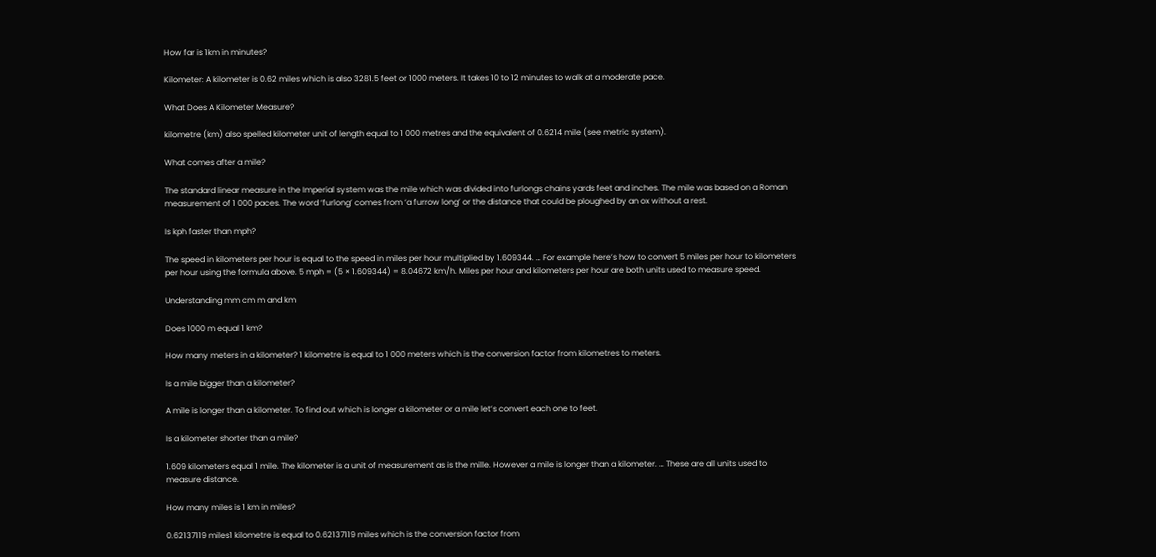How far is 1km in minutes?

Kilometer: A kilometer is 0.62 miles which is also 3281.5 feet or 1000 meters. It takes 10 to 12 minutes to walk at a moderate pace.

What Does A Kilometer Measure?

kilometre (km) also spelled kilometer unit of length equal to 1 000 metres and the equivalent of 0.6214 mile (see metric system).

What comes after a mile?

The standard linear measure in the Imperial system was the mile which was divided into furlongs chains yards feet and inches. The mile was based on a Roman measurement of 1 000 paces. The word ‘furlong’ comes from ‘a furrow long’ or the distance that could be ploughed by an ox without a rest.

Is kph faster than mph?

The speed in kilometers per hour is equal to the speed in miles per hour multiplied by 1.609344. … For example here’s how to convert 5 miles per hour to kilometers per hour using the formula above. 5 mph = (5 × 1.609344) = 8.04672 km/h. Miles per hour and kilometers per hour are both units used to measure speed.

Understanding mm cm m and km

Does 1000 m equal 1 km?

How many meters in a kilometer? 1 kilometre is equal to 1 000 meters which is the conversion factor from kilometres to meters.

Is a mile bigger than a kilometer?

A mile is longer than a kilometer. To find out which is longer a kilometer or a mile let’s convert each one to feet.

Is a kilometer shorter than a mile?

1.609 kilometers equal 1 mile. The kilometer is a unit of measurement as is the mille. However a mile is longer than a kilometer. … These are all units used to measure distance.

How many miles is 1 km in miles?

0.62137119 miles1 kilometre is equal to 0.62137119 miles which is the conversion factor from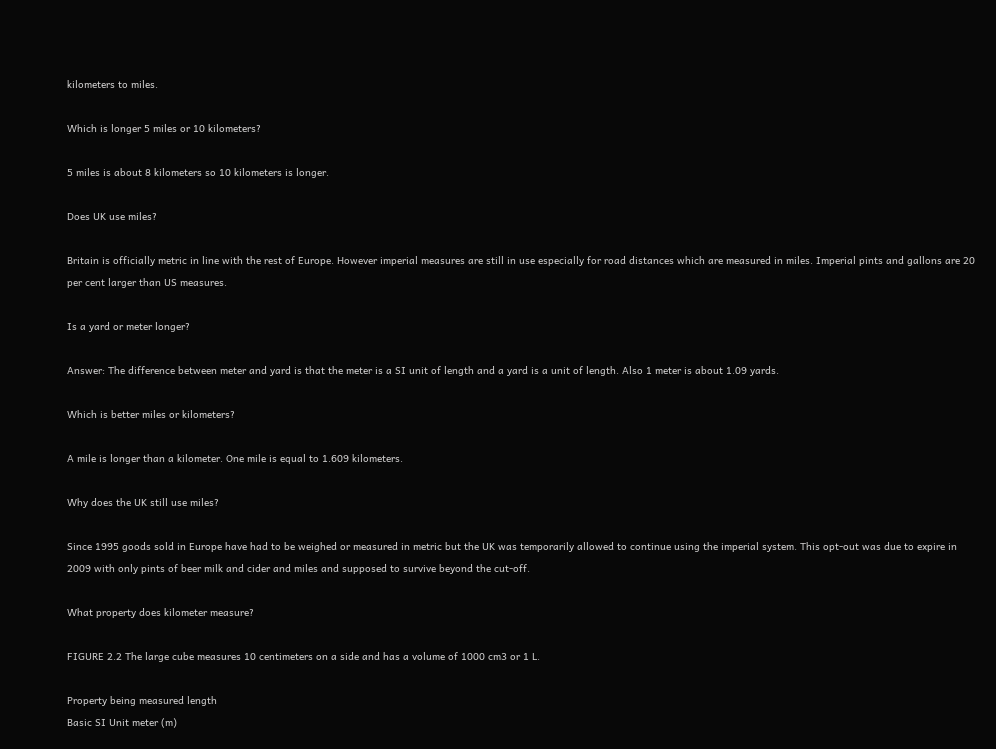kilometers to miles.

Which is longer 5 miles or 10 kilometers?

5 miles is about 8 kilometers so 10 kilometers is longer.

Does UK use miles?

Britain is officially metric in line with the rest of Europe. However imperial measures are still in use especially for road distances which are measured in miles. Imperial pints and gallons are 20 per cent larger than US measures.

Is a yard or meter longer?

Answer: The difference between meter and yard is that the meter is a SI unit of length and a yard is a unit of length. Also 1 meter is about 1.09 yards.

Which is better miles or kilometers?

A mile is longer than a kilometer. One mile is equal to 1.609 kilometers.

Why does the UK still use miles?

Since 1995 goods sold in Europe have had to be weighed or measured in metric but the UK was temporarily allowed to continue using the imperial system. This opt-out was due to expire in 2009 with only pints of beer milk and cider and miles and supposed to survive beyond the cut-off.

What property does kilometer measure?

FIGURE 2.2 The large cube measures 10 centimeters on a side and has a volume of 1000 cm3 or 1 L.

Property being measured length
Basic SI Unit meter (m)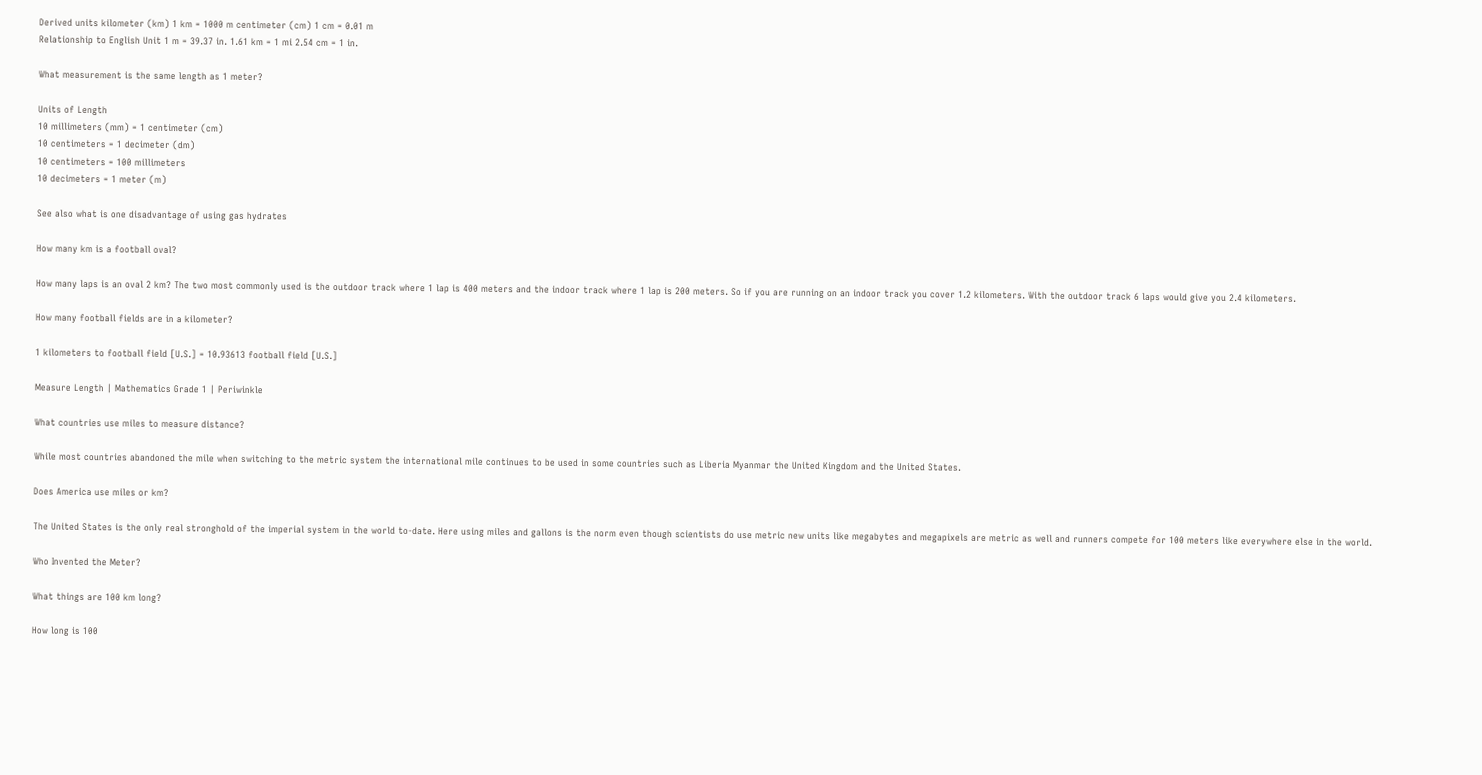Derived units kilometer (km) 1 km = 1000 m centimeter (cm) 1 cm = 0.01 m
Relationship to English Unit 1 m = 39.37 in. 1.61 km = 1 mi 2.54 cm = 1 in.

What measurement is the same length as 1 meter?

Units of Length
10 millimeters (mm) = 1 centimeter (cm)
10 centimeters = 1 decimeter (dm)
10 centimeters = 100 millimeters
10 decimeters = 1 meter (m)

See also what is one disadvantage of using gas hydrates

How many km is a football oval?

How many laps is an oval 2 km? The two most commonly used is the outdoor track where 1 lap is 400 meters and the indoor track where 1 lap is 200 meters. So if you are running on an indoor track you cover 1.2 kilometers. With the outdoor track 6 laps would give you 2.4 kilometers.

How many football fields are in a kilometer?

1 kilometers to football field [U.S.] = 10.93613 football field [U.S.]

Measure Length | Mathematics Grade 1 | Periwinkle

What countries use miles to measure distance?

While most countries abandoned the mile when switching to the metric system the international mile continues to be used in some countries such as Liberia Myanmar the United Kingdom and the United States.

Does America use miles or km?

The United States is the only real stronghold of the imperial system in the world to-date. Here using miles and gallons is the norm even though scientists do use metric new units like megabytes and megapixels are metric as well and runners compete for 100 meters like everywhere else in the world.

Who Invented the Meter?

What things are 100 km long?

How long is 100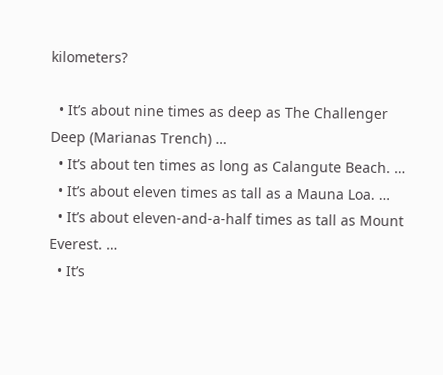kilometers?

  • It’s about nine times as deep as The Challenger Deep (Marianas Trench) …
  • It’s about ten times as long as Calangute Beach. …
  • It’s about eleven times as tall as a Mauna Loa. …
  • It’s about eleven-and-a-half times as tall as Mount Everest. …
  • It’s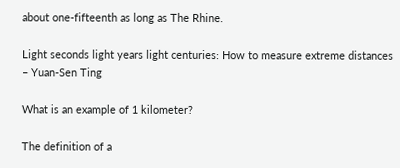about one-fifteenth as long as The Rhine.

Light seconds light years light centuries: How to measure extreme distances – Yuan-Sen Ting

What is an example of 1 kilometer?

The definition of a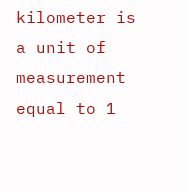kilometer is a unit of measurement equal to 1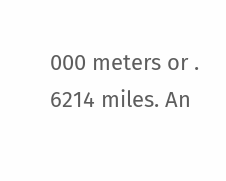000 meters or . 6214 miles. An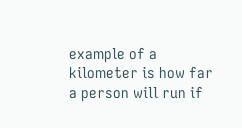example of a kilometer is how far a person will run if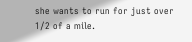she wants to run for just over 1/2 of a mile.